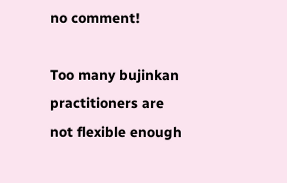no comment!

Too many bujinkan practitioners are not flexible enough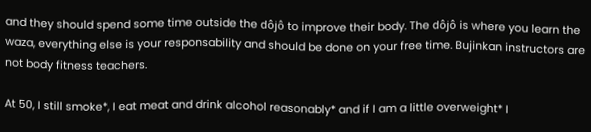and they should spend some time outside the dôjô to improve their body. The dôjô is where you learn the waza, everything else is your responsability and should be done on your free time. Bujinkan instructors are not body fitness teachers.

At 50, I still smoke*, I eat meat and drink alcohol reasonably* and if I am a little overweight* I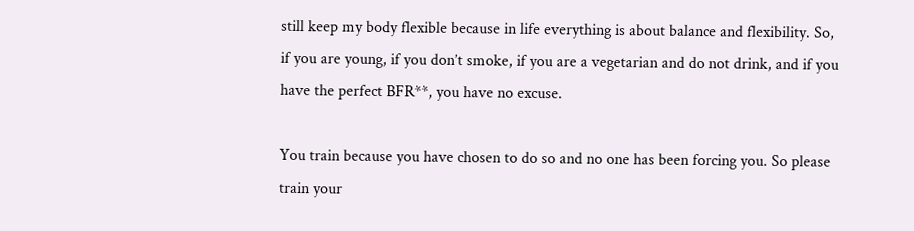still keep my body flexible because in life everything is about balance and flexibility. So, if you are young, if you don’t smoke, if you are a vegetarian and do not drink, and if you have the perfect BFR**, you have no excuse.

You train because you have chosen to do so and no one has been forcing you. So please train your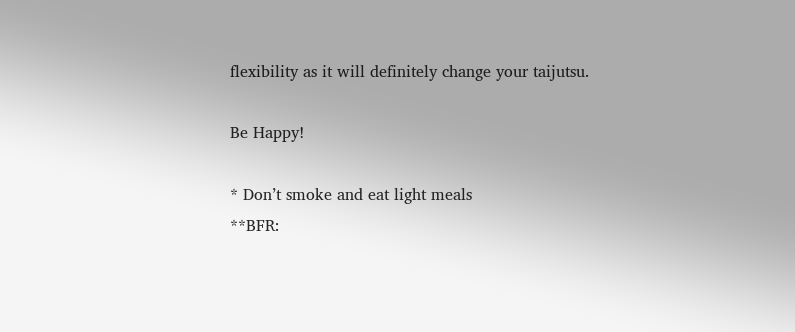flexibility as it will definitely change your taijutsu.

Be Happy!

* Don’t smoke and eat light meals
**BFR: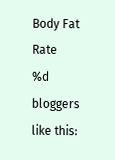Body Fat Rate
%d bloggers like this: